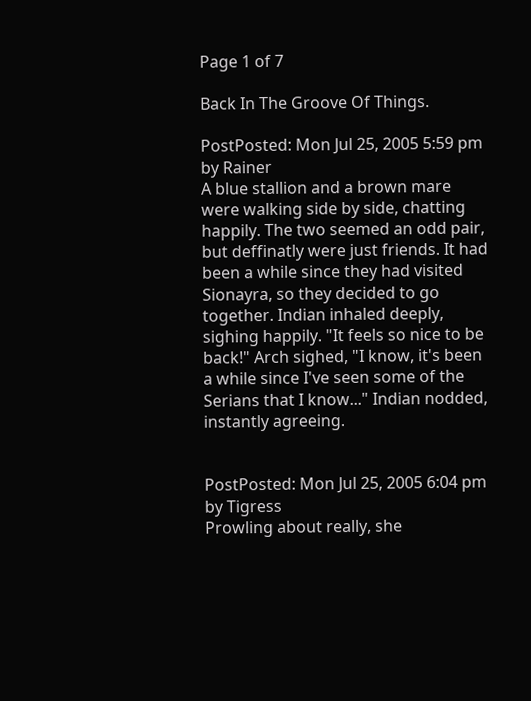Page 1 of 7

Back In The Groove Of Things.

PostPosted: Mon Jul 25, 2005 5:59 pm
by Rainer
A blue stallion and a brown mare were walking side by side, chatting happily. The two seemed an odd pair, but deffinatly were just friends. It had been a while since they had visited Sionayra, so they decided to go together. Indian inhaled deeply, sighing happily. "It feels so nice to be back!" Arch sighed, "I know, it's been a while since I've seen some of the Serians that I know..." Indian nodded, instantly agreeing.


PostPosted: Mon Jul 25, 2005 6:04 pm
by Tigress
Prowling about really, she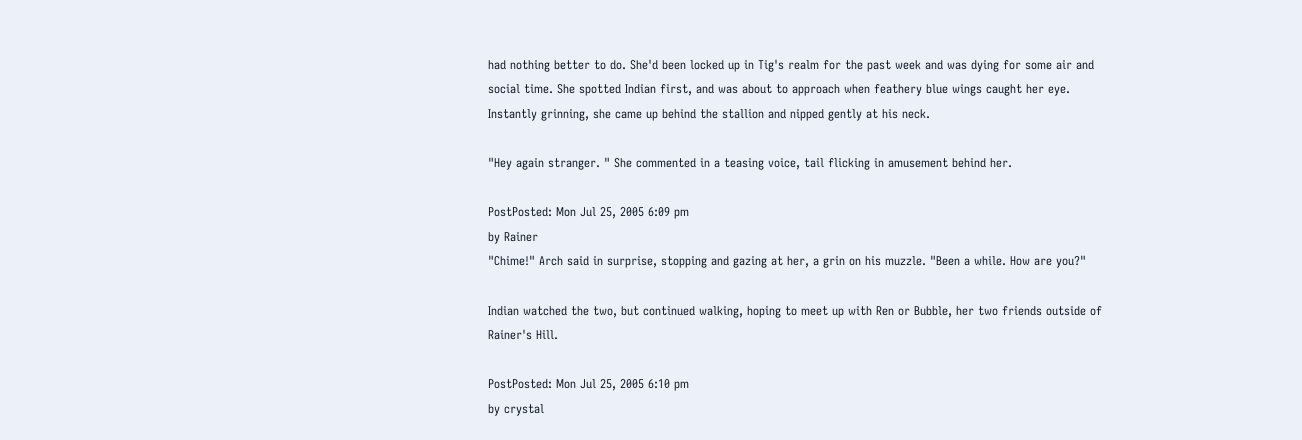had nothing better to do. She'd been locked up in Tig's realm for the past week and was dying for some air and social time. She spotted Indian first, and was about to approach when feathery blue wings caught her eye. Instantly grinning, she came up behind the stallion and nipped gently at his neck.

"Hey again stranger. " She commented in a teasing voice, tail flicking in amusement behind her.

PostPosted: Mon Jul 25, 2005 6:09 pm
by Rainer
"Chime!" Arch said in surprise, stopping and gazing at her, a grin on his muzzle. "Been a while. How are you?"

Indian watched the two, but continued walking, hoping to meet up with Ren or Bubble, her two friends outside of Rainer's Hill.

PostPosted: Mon Jul 25, 2005 6:10 pm
by crystal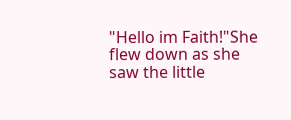"Hello im Faith!"She flew down as she saw the little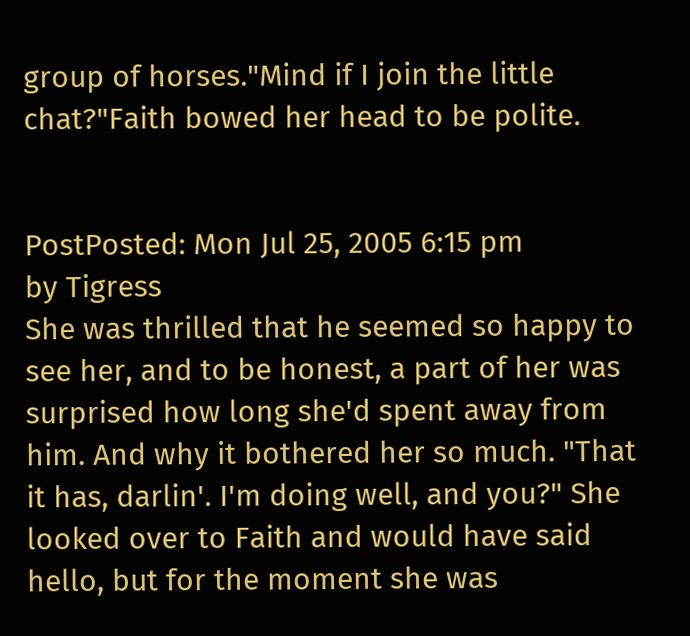group of horses."Mind if I join the little chat?"Faith bowed her head to be polite.


PostPosted: Mon Jul 25, 2005 6:15 pm
by Tigress
She was thrilled that he seemed so happy to see her, and to be honest, a part of her was surprised how long she'd spent away from him. And why it bothered her so much. "That it has, darlin'. I'm doing well, and you?" She looked over to Faith and would have said hello, but for the moment she was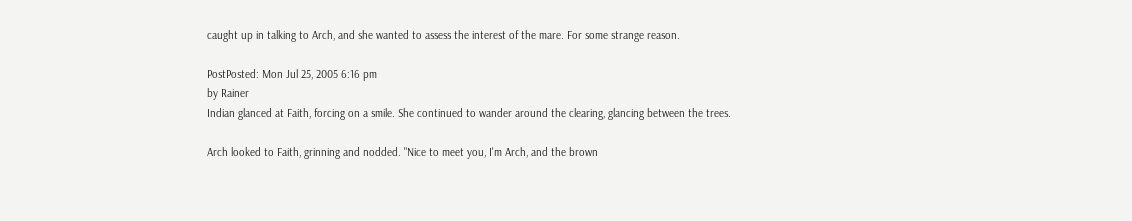caught up in talking to Arch, and she wanted to assess the interest of the mare. For some strange reason.

PostPosted: Mon Jul 25, 2005 6:16 pm
by Rainer
Indian glanced at Faith, forcing on a smile. She continued to wander around the clearing, glancing between the trees.

Arch looked to Faith, grinning and nodded. "Nice to meet you, I'm Arch, and the brown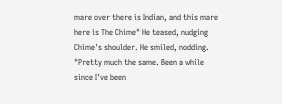mare over there is Indian, and this mare here is The Chime" He teased, nudging Chime's shoulder. He smiled, nodding. "Pretty much the same. Been a while since I've been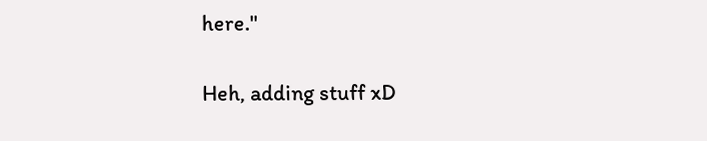here."

Heh, adding stuff xD